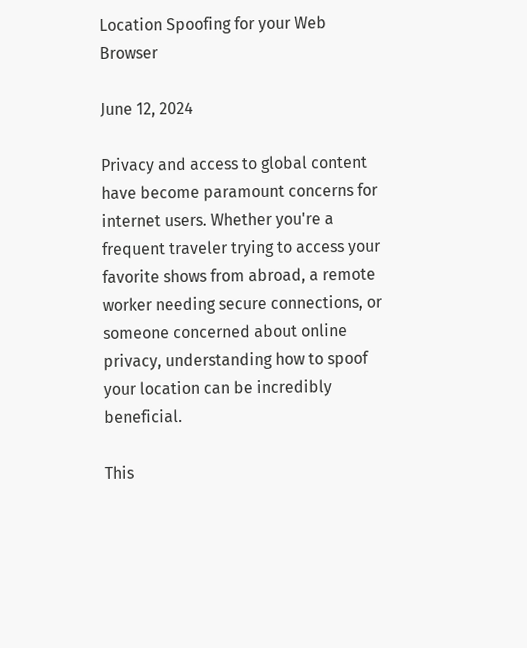Location Spoofing for your Web Browser

June 12, 2024

Privacy and access to global content have become paramount concerns for internet users. Whether you're a frequent traveler trying to access your favorite shows from abroad, a remote worker needing secure connections, or someone concerned about online privacy, understanding how to spoof your location can be incredibly beneficial.

This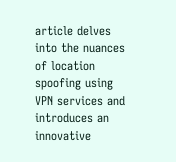article delves into the nuances of location spoofing using VPN services and introduces an innovative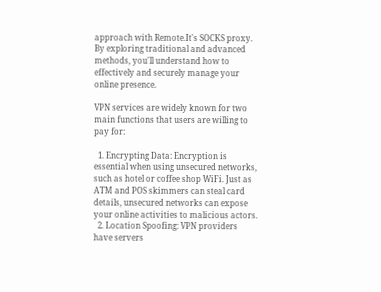approach with Remote.It's SOCKS proxy. By exploring traditional and advanced methods, you'll understand how to effectively and securely manage your online presence.

VPN services are widely known for two main functions that users are willing to pay for:

  1. Encrypting Data: Encryption is essential when using unsecured networks, such as hotel or coffee shop WiFi. Just as ATM and POS skimmers can steal card details, unsecured networks can expose your online activities to malicious actors.
  2. Location Spoofing: VPN providers have servers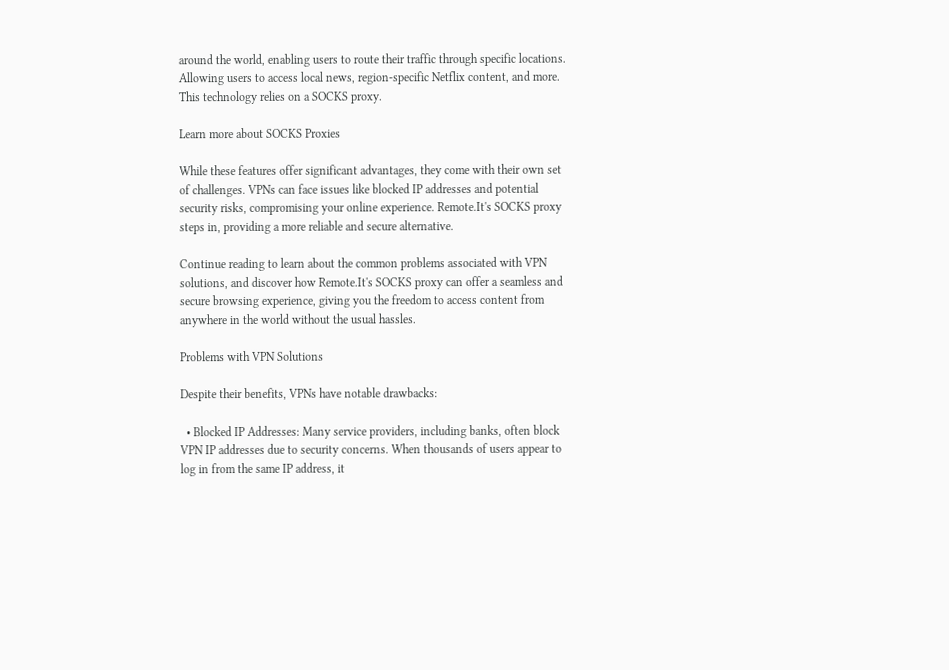around the world, enabling users to route their traffic through specific locations. Allowing users to access local news, region-specific Netflix content, and more. This technology relies on a SOCKS proxy.

Learn more about SOCKS Proxies

While these features offer significant advantages, they come with their own set of challenges. VPNs can face issues like blocked IP addresses and potential security risks, compromising your online experience. Remote.It's SOCKS proxy steps in, providing a more reliable and secure alternative.

Continue reading to learn about the common problems associated with VPN solutions, and discover how Remote.It's SOCKS proxy can offer a seamless and secure browsing experience, giving you the freedom to access content from anywhere in the world without the usual hassles.

Problems with VPN Solutions

Despite their benefits, VPNs have notable drawbacks:

  • Blocked IP Addresses: Many service providers, including banks, often block VPN IP addresses due to security concerns. When thousands of users appear to log in from the same IP address, it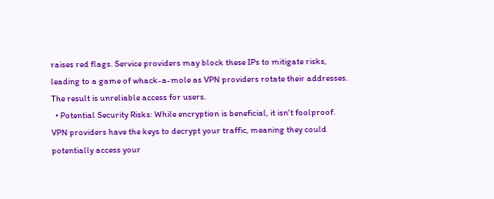raises red flags. Service providers may block these IPs to mitigate risks, leading to a game of whack-a-mole as VPN providers rotate their addresses. The result is unreliable access for users.
  • Potential Security Risks: While encryption is beneficial, it isn't foolproof. VPN providers have the keys to decrypt your traffic, meaning they could potentially access your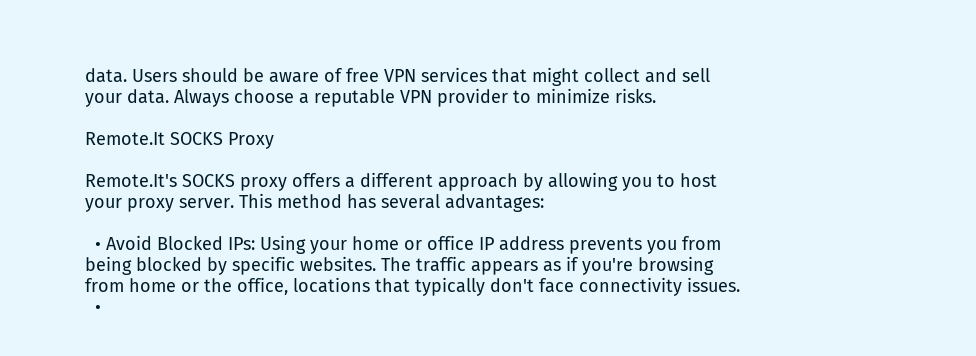data. Users should be aware of free VPN services that might collect and sell your data. Always choose a reputable VPN provider to minimize risks.

Remote.It SOCKS Proxy

Remote.It's SOCKS proxy offers a different approach by allowing you to host your proxy server. This method has several advantages:

  • Avoid Blocked IPs: Using your home or office IP address prevents you from being blocked by specific websites. The traffic appears as if you're browsing from home or the office, locations that typically don't face connectivity issues.
  •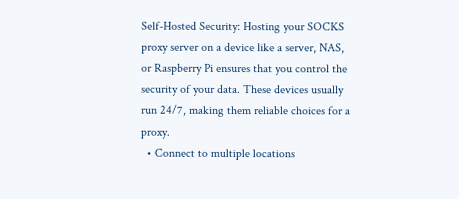Self-Hosted Security: Hosting your SOCKS proxy server on a device like a server, NAS, or Raspberry Pi ensures that you control the security of your data. These devices usually run 24/7, making them reliable choices for a proxy.
  • Connect to multiple locations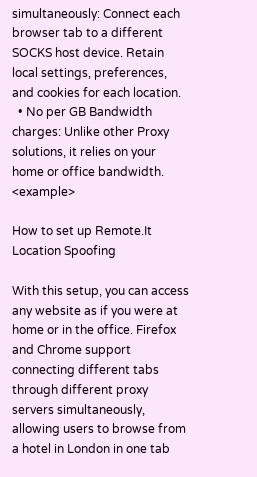simultaneously: Connect each browser tab to a different SOCKS host device. Retain local settings, preferences, and cookies for each location.
  • No per GB Bandwidth charges: Unlike other Proxy solutions, it relies on your home or office bandwidth. <example>

How to set up Remote.It Location Spoofing

With this setup, you can access any website as if you were at home or in the office. Firefox and Chrome support connecting different tabs through different proxy servers simultaneously, allowing users to browse from a hotel in London in one tab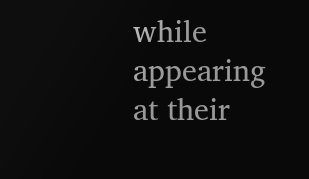while appearing at their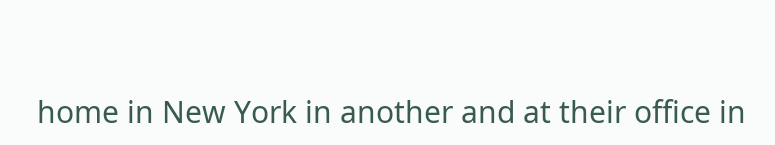home in New York in another and at their office in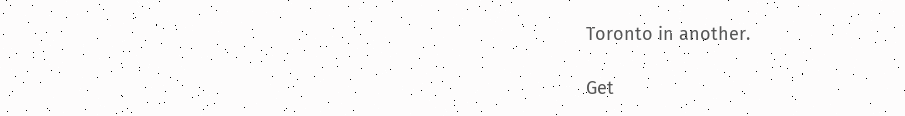Toronto in another.

Get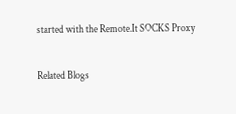started with the Remote.It SOCKS Proxy

Related Blogs